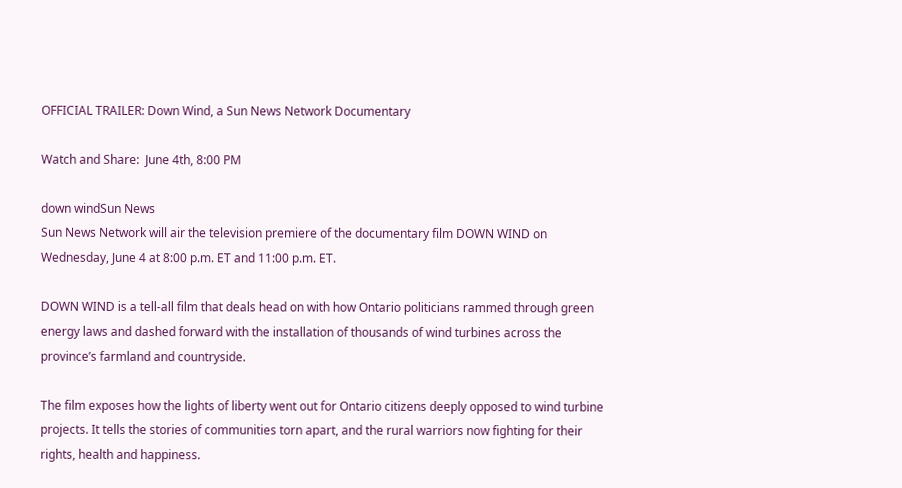OFFICIAL TRAILER: Down Wind, a Sun News Network Documentary

Watch and Share:  June 4th, 8:00 PM

down windSun News
Sun News Network will air the television premiere of the documentary film DOWN WIND on Wednesday, June 4 at 8:00 p.m. ET and 11:00 p.m. ET.

DOWN WIND is a tell-all film that deals head on with how Ontario politicians rammed through green energy laws and dashed forward with the installation of thousands of wind turbines across the province’s farmland and countryside.

The film exposes how the lights of liberty went out for Ontario citizens deeply opposed to wind turbine projects. It tells the stories of communities torn apart, and the rural warriors now fighting for their rights, health and happiness.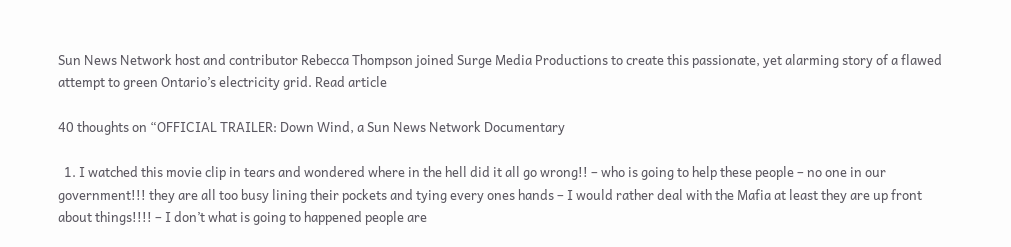Sun News Network host and contributor Rebecca Thompson joined Surge Media Productions to create this passionate, yet alarming story of a flawed attempt to green Ontario’s electricity grid. Read article

40 thoughts on “OFFICIAL TRAILER: Down Wind, a Sun News Network Documentary

  1. I watched this movie clip in tears and wondered where in the hell did it all go wrong!! – who is going to help these people – no one in our government!!! they are all too busy lining their pockets and tying every ones hands – I would rather deal with the Mafia at least they are up front about things!!!! – I don’t what is going to happened people are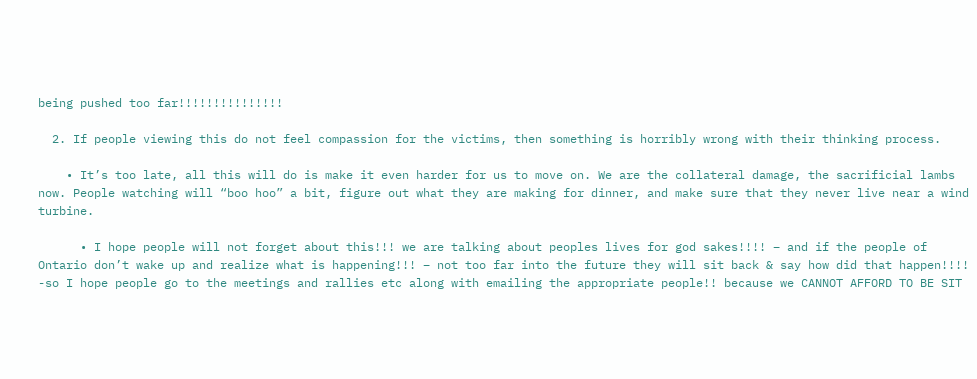being pushed too far!!!!!!!!!!!!!!!

  2. If people viewing this do not feel compassion for the victims, then something is horribly wrong with their thinking process.

    • It’s too late, all this will do is make it even harder for us to move on. We are the collateral damage, the sacrificial lambs now. People watching will “boo hoo” a bit, figure out what they are making for dinner, and make sure that they never live near a wind turbine.

      • I hope people will not forget about this!!! we are talking about peoples lives for god sakes!!!! – and if the people of Ontario don’t wake up and realize what is happening!!! – not too far into the future they will sit back & say how did that happen!!!! -so I hope people go to the meetings and rallies etc along with emailing the appropriate people!! because we CANNOT AFFORD TO BE SIT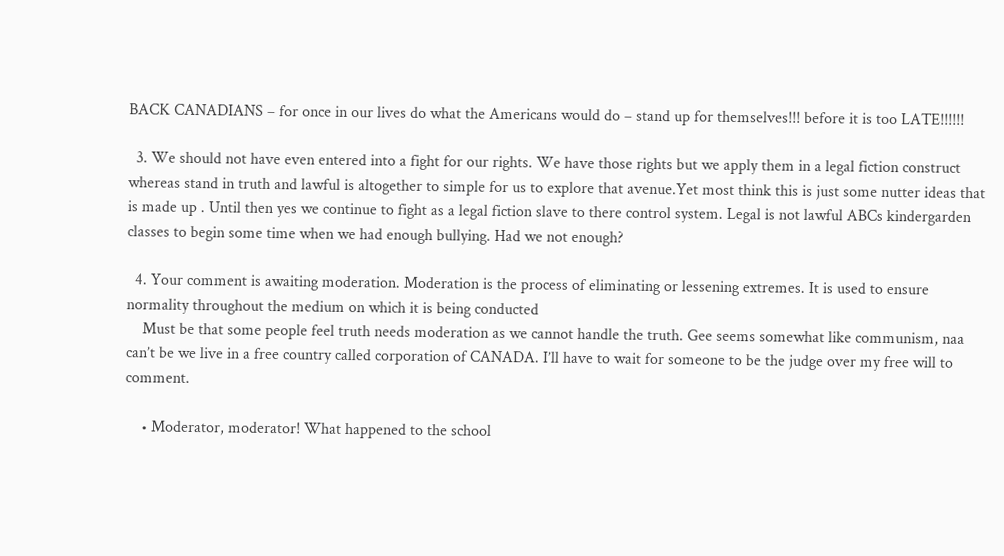BACK CANADIANS – for once in our lives do what the Americans would do – stand up for themselves!!! before it is too LATE!!!!!!

  3. We should not have even entered into a fight for our rights. We have those rights but we apply them in a legal fiction construct whereas stand in truth and lawful is altogether to simple for us to explore that avenue.Yet most think this is just some nutter ideas that is made up . Until then yes we continue to fight as a legal fiction slave to there control system. Legal is not lawful ABCs kindergarden classes to begin some time when we had enough bullying. Had we not enough?

  4. Your comment is awaiting moderation. Moderation is the process of eliminating or lessening extremes. It is used to ensure normality throughout the medium on which it is being conducted
    Must be that some people feel truth needs moderation as we cannot handle the truth. Gee seems somewhat like communism, naa can’t be we live in a free country called corporation of CANADA. I’ll have to wait for someone to be the judge over my free will to comment.

    • Moderator, moderator! What happened to the school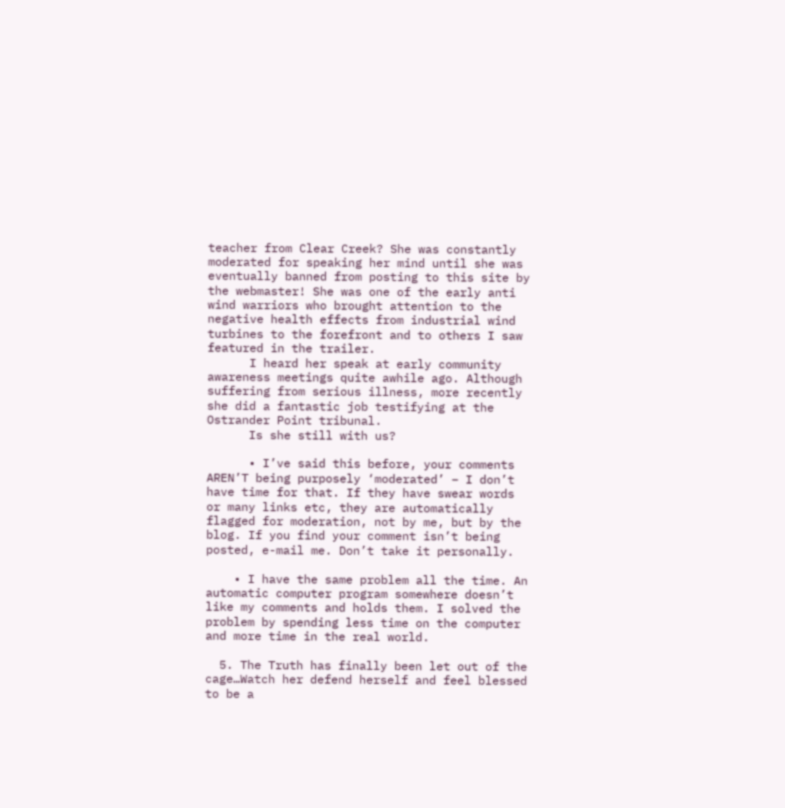teacher from Clear Creek? She was constantly moderated for speaking her mind until she was eventually banned from posting to this site by the webmaster! She was one of the early anti wind warriors who brought attention to the negative health effects from industrial wind turbines to the forefront and to others I saw featured in the trailer.
      I heard her speak at early community awareness meetings quite awhile ago. Although suffering from serious illness, more recently she did a fantastic job testifying at the Ostrander Point tribunal.
      Is she still with us?

      • I’ve said this before, your comments AREN’T being purposely ‘moderated’ – I don’t have time for that. If they have swear words or many links etc, they are automatically flagged for moderation, not by me, but by the blog. If you find your comment isn’t being posted, e-mail me. Don’t take it personally.

    • I have the same problem all the time. An automatic computer program somewhere doesn’t like my comments and holds them. I solved the problem by spending less time on the computer and more time in the real world.

  5. The Truth has finally been let out of the cage…Watch her defend herself and feel blessed to be a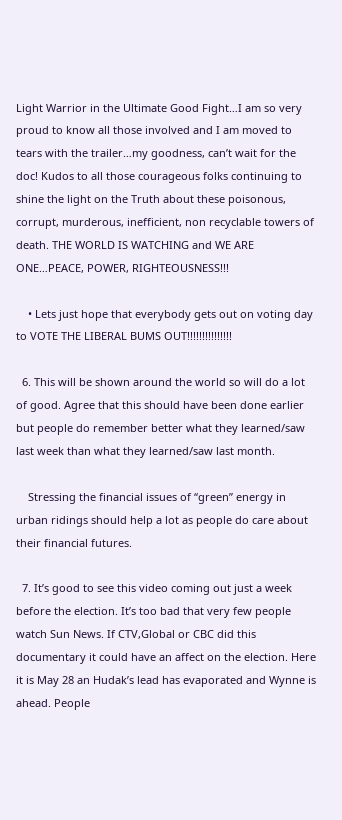Light Warrior in the Ultimate Good Fight…I am so very proud to know all those involved and I am moved to tears with the trailer…my goodness, can’t wait for the doc! Kudos to all those courageous folks continuing to shine the light on the Truth about these poisonous, corrupt, murderous, inefficient, non recyclable towers of death. THE WORLD IS WATCHING and WE ARE ONE…PEACE, POWER, RIGHTEOUSNESS!!!

    • Lets just hope that everybody gets out on voting day to VOTE THE LIBERAL BUMS OUT!!!!!!!!!!!!!!!

  6. This will be shown around the world so will do a lot of good. Agree that this should have been done earlier but people do remember better what they learned/saw last week than what they learned/saw last month.

    Stressing the financial issues of “green” energy in urban ridings should help a lot as people do care about their financial futures.

  7. It’s good to see this video coming out just a week before the election. It’s too bad that very few people watch Sun News. If CTV,Global or CBC did this documentary it could have an affect on the election. Here it is May 28 an Hudak’s lead has evaporated and Wynne is ahead. People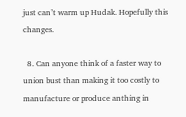just can’t warm up Hudak. Hopefully this changes.

  8. Can anyone think of a faster way to union bust than making it too costly to manufacture or produce anthing in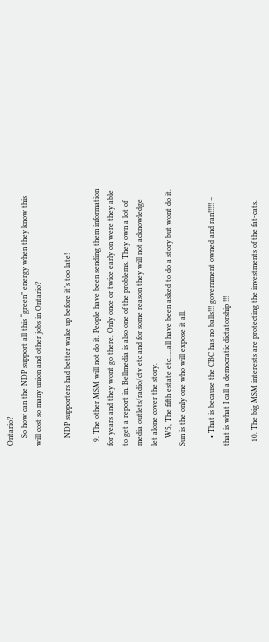Ontario?
    So how can the NDP support all this “green” energy when they know this will cost so many union and other jobs in Ontario?

    NDP supporters had better wake up before it’s too late!

  9. The other MSM will not do it. People have been sending them information for years and they wont go there. Only once or twice early on were they able to get a report in. Bellmedia is also one of the problems. They own a lot of media outlets/radio/ctv etc and for some reason they will not acknowledge let alone cover the story.
    W5, The fifth estate etc…..all have been asked to do a story but wont do it. Sun is the only one who will expose it all.

    • That is because the CBC has no balls!!! government owned and ran!!!!! – that is what I call a democratic dictatorship !!!

  10. The big MSM interests are protecting the investments of the fat-cats.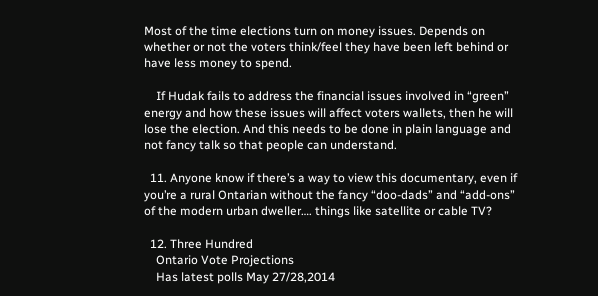Most of the time elections turn on money issues. Depends on whether or not the voters think/feel they have been left behind or have less money to spend.

    If Hudak fails to address the financial issues involved in “green” energy and how these issues will affect voters wallets, then he will lose the election. And this needs to be done in plain language and not fancy talk so that people can understand.

  11. Anyone know if there’s a way to view this documentary, even if you’re a rural Ontarian without the fancy “doo-dads” and “add-ons” of the modern urban dweller…. things like satellite or cable TV?

  12. Three Hundred
    Ontario Vote Projections
    Has latest polls May 27/28,2014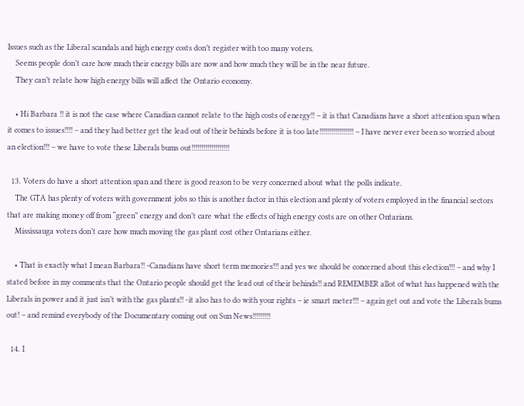Issues such as the Liberal scandals and high energy costs don’t register with too many voters.
    Seems people don’t care how much their energy bills are now and how much they will be in the near future.
    They can’t relate how high energy bills will affect the Ontario economy.

    • Hi Barbara !! it is not the case where Canadian cannot relate to the high costs of energy!! – it is that Canadians have a short attention span when it comes to issues!!!! – and they had better get the lead out of their behinds before it is too late!!!!!!!!!!!!!!!!! – I have never ever been so worried about an election!!! – we have to vote these Liberals bums out!!!!!!!!!!!!!!!!!!!

  13. Voters do have a short attention span and there is good reason to be very concerned about what the polls indicate.
    The GTA has plenty of voters with government jobs so this is another factor in this election and plenty of voters employed in the financial sectors that are making money off from “green” energy and don’t care what the effects of high energy costs are on other Ontarians.
    Mississauga voters don’t care how much moving the gas plant cost other Ontarians either.

    • That is exactly what I mean Barbara!! -Canadians have short term memories!!! and yes we should be concerned about this election!!! – and why I stated before in my comments that the Ontario people should get the lead out of their behinds!! and REMEMBER allot of what has happened with the Liberals in power and it just isn’t with the gas plants!! -it also has to do with your rights – ie smart meter!!! – again get out and vote the Liberals bums out! – and remind everybody of the Documentary coming out on Sun News!!!!!!!!!

  14. I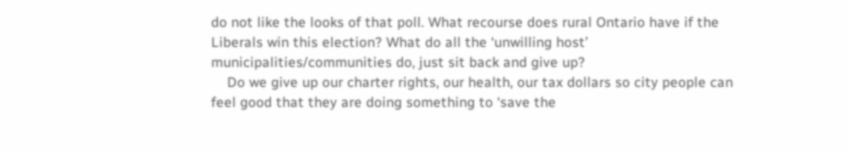do not like the looks of that poll. What recourse does rural Ontario have if the Liberals win this election? What do all the ‘unwilling host’ municipalities/communities do, just sit back and give up?
    Do we give up our charter rights, our health, our tax dollars so city people can feel good that they are doing something to ‘save the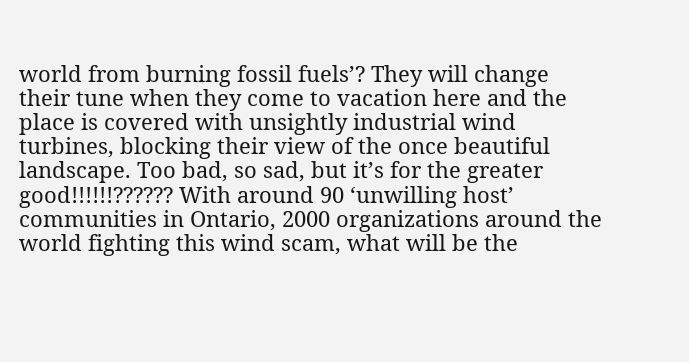world from burning fossil fuels’? They will change their tune when they come to vacation here and the place is covered with unsightly industrial wind turbines, blocking their view of the once beautiful landscape. Too bad, so sad, but it’s for the greater good!!!!!!?????? With around 90 ‘unwilling host’ communities in Ontario, 2000 organizations around the world fighting this wind scam, what will be the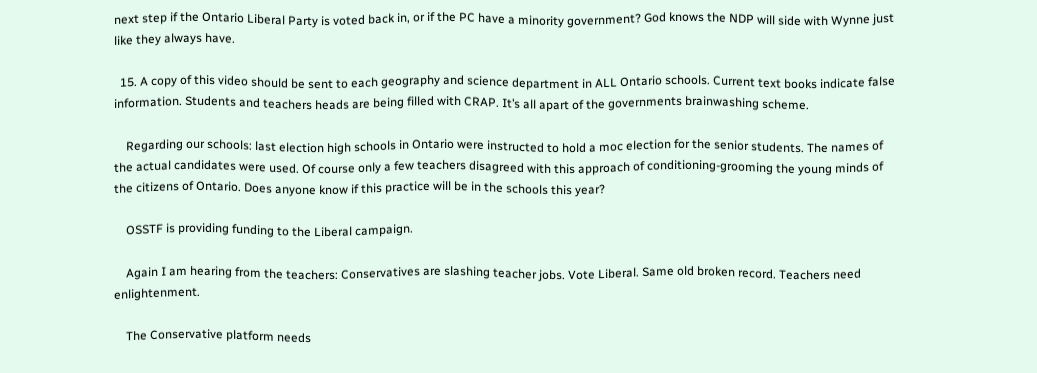next step if the Ontario Liberal Party is voted back in, or if the PC have a minority government? God knows the NDP will side with Wynne just like they always have.

  15. A copy of this video should be sent to each geography and science department in ALL Ontario schools. Current text books indicate false information. Students and teachers heads are being filled with CRAP. It’s all apart of the governments brainwashing scheme.

    Regarding our schools: last election high schools in Ontario were instructed to hold a moc election for the senior students. The names of the actual candidates were used. Of course only a few teachers disagreed with this approach of conditioning-grooming the young minds of the citizens of Ontario. Does anyone know if this practice will be in the schools this year?

    OSSTF is providing funding to the Liberal campaign.

    Again I am hearing from the teachers: Conservatives are slashing teacher jobs. Vote Liberal. Same old broken record. Teachers need enlightenment.

    The Conservative platform needs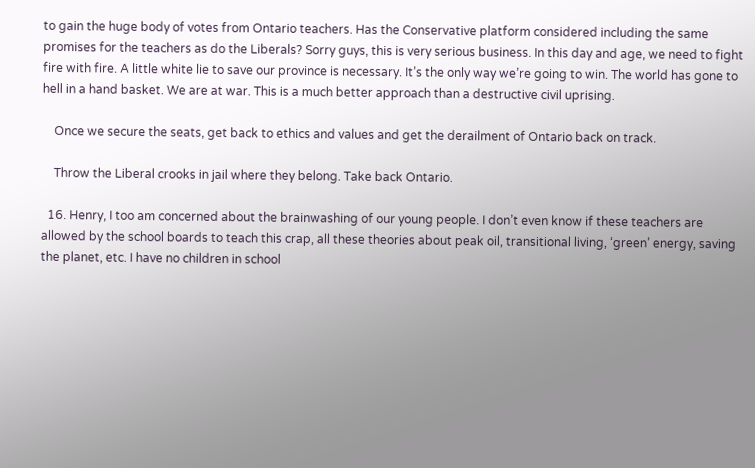to gain the huge body of votes from Ontario teachers. Has the Conservative platform considered including the same promises for the teachers as do the Liberals? Sorry guys, this is very serious business. In this day and age, we need to fight fire with fire. A little white lie to save our province is necessary. It’s the only way we’re going to win. The world has gone to hell in a hand basket. We are at war. This is a much better approach than a destructive civil uprising.

    Once we secure the seats, get back to ethics and values and get the derailment of Ontario back on track.

    Throw the Liberal crooks in jail where they belong. Take back Ontario.

  16. Henry, I too am concerned about the brainwashing of our young people. I don’t even know if these teachers are allowed by the school boards to teach this crap, all these theories about peak oil, transitional living, ‘green’ energy, saving the planet, etc. I have no children in school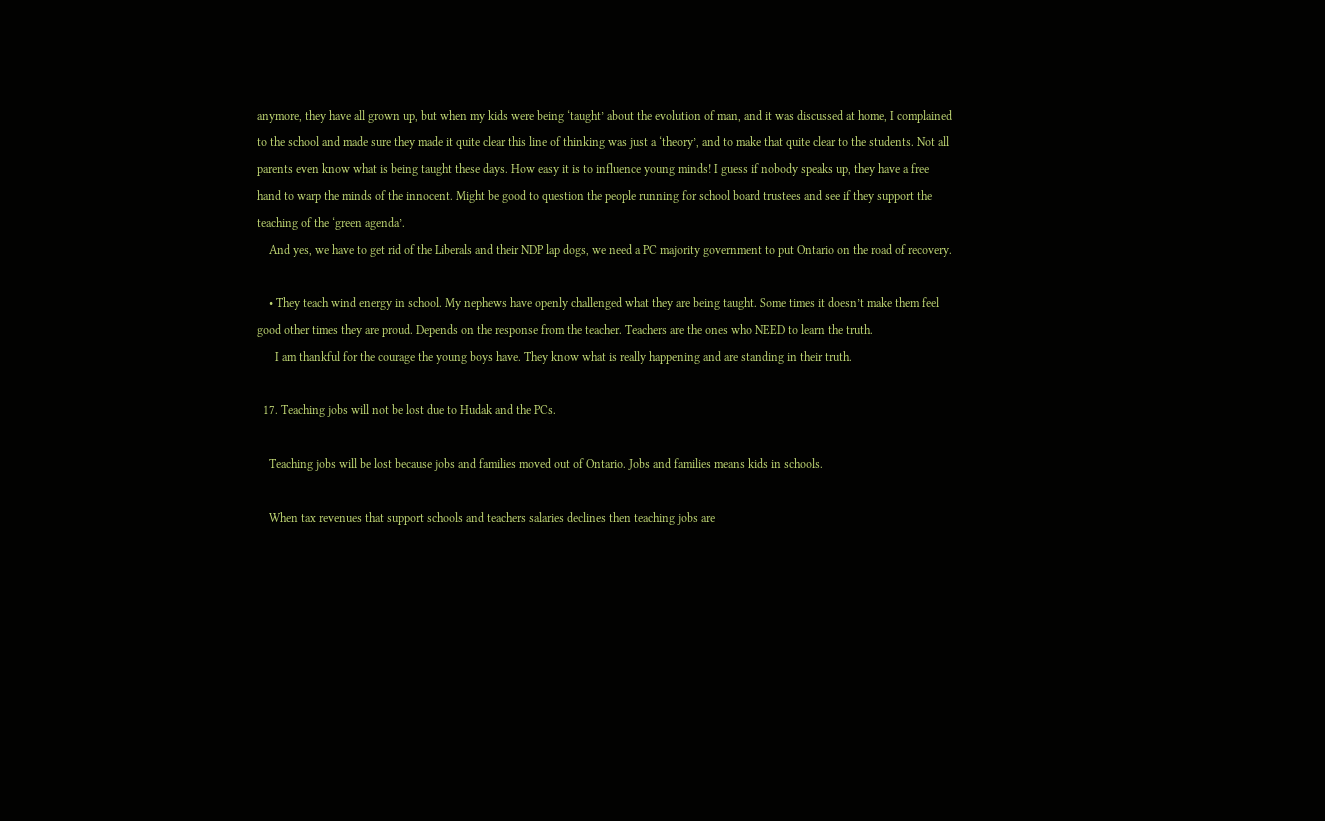anymore, they have all grown up, but when my kids were being ‘taught’ about the evolution of man, and it was discussed at home, I complained to the school and made sure they made it quite clear this line of thinking was just a ‘theory’, and to make that quite clear to the students. Not all parents even know what is being taught these days. How easy it is to influence young minds! I guess if nobody speaks up, they have a free hand to warp the minds of the innocent. Might be good to question the people running for school board trustees and see if they support the teaching of the ‘green agenda’.
    And yes, we have to get rid of the Liberals and their NDP lap dogs, we need a PC majority government to put Ontario on the road of recovery.

    • They teach wind energy in school. My nephews have openly challenged what they are being taught. Some times it doesn’t make them feel good other times they are proud. Depends on the response from the teacher. Teachers are the ones who NEED to learn the truth.
      I am thankful for the courage the young boys have. They know what is really happening and are standing in their truth.

  17. Teaching jobs will not be lost due to Hudak and the PCs.

    Teaching jobs will be lost because jobs and families moved out of Ontario. Jobs and families means kids in schools.

    When tax revenues that support schools and teachers salaries declines then teaching jobs are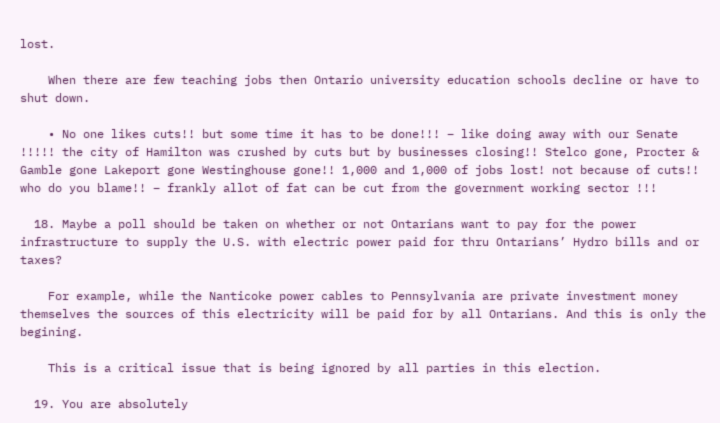lost.

    When there are few teaching jobs then Ontario university education schools decline or have to shut down.

    • No one likes cuts!! but some time it has to be done!!! – like doing away with our Senate !!!!! the city of Hamilton was crushed by cuts but by businesses closing!! Stelco gone, Procter & Gamble gone Lakeport gone Westinghouse gone!! 1,000 and 1,000 of jobs lost! not because of cuts!! who do you blame!! – frankly allot of fat can be cut from the government working sector !!!

  18. Maybe a poll should be taken on whether or not Ontarians want to pay for the power infrastructure to supply the U.S. with electric power paid for thru Ontarians’ Hydro bills and or taxes?

    For example, while the Nanticoke power cables to Pennsylvania are private investment money themselves the sources of this electricity will be paid for by all Ontarians. And this is only the begining.

    This is a critical issue that is being ignored by all parties in this election.

  19. You are absolutely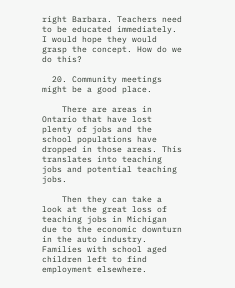right Barbara. Teachers need to be educated immediately. I would hope they would grasp the concept. How do we do this?

  20. Community meetings might be a good place.

    There are areas in Ontario that have lost plenty of jobs and the school populations have dropped in those areas. This translates into teaching jobs and potential teaching jobs.

    Then they can take a look at the great loss of teaching jobs in Michigan due to the economic downturn in the auto industry. Families with school aged children left to find employment elsewhere.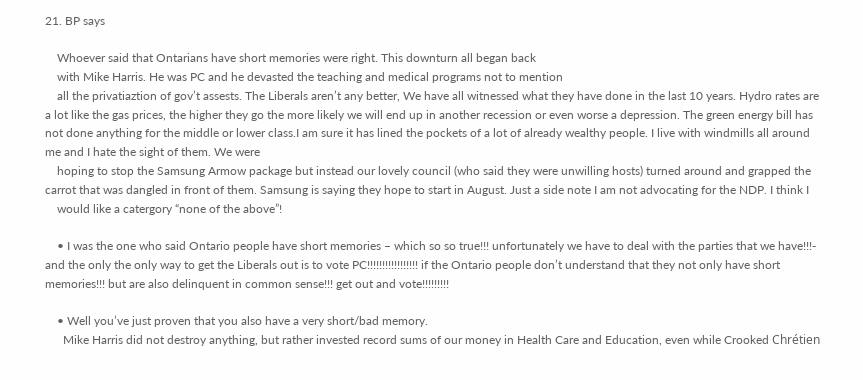21. BP says

    Whoever said that Ontarians have short memories were right. This downturn all began back
    with Mike Harris. He was PC and he devasted the teaching and medical programs not to mention
    all the privatiaztion of gov’t assests. The Liberals aren’t any better, We have all witnessed what they have done in the last 10 years. Hydro rates are a lot like the gas prices, the higher they go the more likely we will end up in another recession or even worse a depression. The green energy bill has not done anything for the middle or lower class.I am sure it has lined the pockets of a lot of already wealthy people. I live with windmills all around me and I hate the sight of them. We were
    hoping to stop the Samsung Armow package but instead our lovely council (who said they were unwilling hosts) turned around and grapped the carrot that was dangled in front of them. Samsung is saying they hope to start in August. Just a side note I am not advocating for the NDP. I think I
    would like a catergory “none of the above”!

    • I was the one who said Ontario people have short memories – which so so true!!! unfortunately we have to deal with the parties that we have!!!- and the only the only way to get the Liberals out is to vote PC!!!!!!!!!!!!!!!!! if the Ontario people don’t understand that they not only have short memories!!! but are also delinquent in common sense!!! get out and vote!!!!!!!!!

    • Well you’ve just proven that you also have a very short/bad memory.
      Mike Harris did not destroy anything, but rather invested record sums of our money in Health Care and Education, even while Crooked Chrétien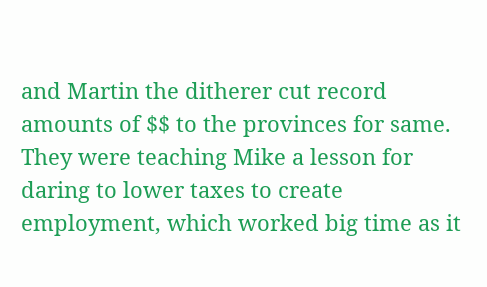and Martin the ditherer cut record amounts of $$ to the provinces for same. They were teaching Mike a lesson for daring to lower taxes to create employment, which worked big time as it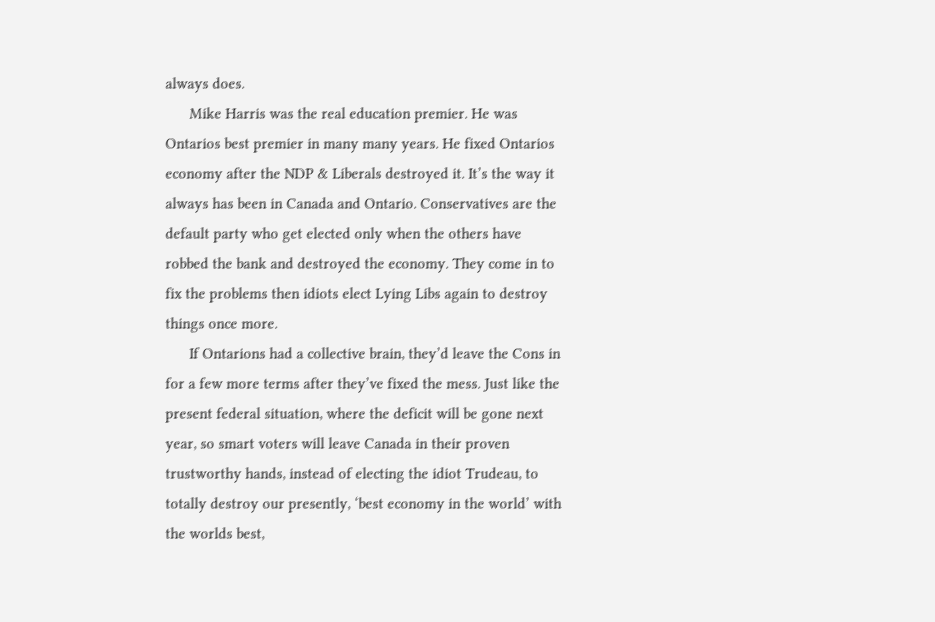always does.
      Mike Harris was the real education premier. He was Ontarios best premier in many many years. He fixed Ontarios economy after the NDP & Liberals destroyed it. It’s the way it always has been in Canada and Ontario. Conservatives are the default party who get elected only when the others have robbed the bank and destroyed the economy. They come in to fix the problems then idiots elect Lying Libs again to destroy things once more.
      If Ontarions had a collective brain, they’d leave the Cons in for a few more terms after they’ve fixed the mess. Just like the present federal situation, where the deficit will be gone next year, so smart voters will leave Canada in their proven trustworthy hands, instead of electing the idiot Trudeau, to totally destroy our presently, ‘best economy in the world’ with the worlds best,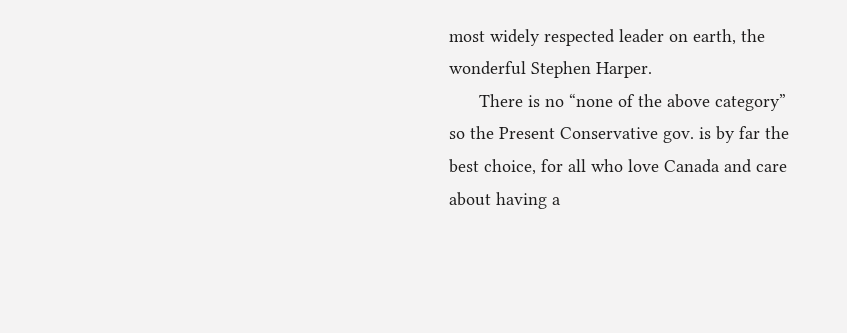most widely respected leader on earth, the wonderful Stephen Harper.
      There is no “none of the above category” so the Present Conservative gov. is by far the best choice, for all who love Canada and care about having a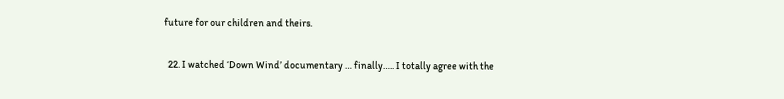future for our children and theirs.

  22. I watched ‘Down Wind’ documentary … finally….. I totally agree with the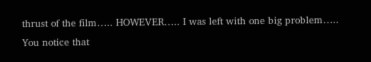thrust of the film….. HOWEVER….. I was left with one big problem….. You notice that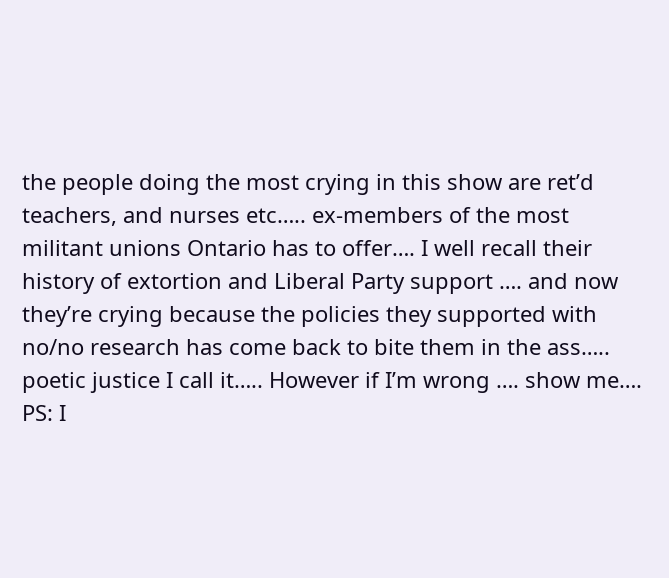the people doing the most crying in this show are ret’d teachers, and nurses etc….. ex-members of the most militant unions Ontario has to offer…. I well recall their history of extortion and Liberal Party support …. and now they’re crying because the policies they supported with no/no research has come back to bite them in the ass….. poetic justice I call it….. However if I’m wrong …. show me…. PS: I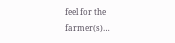feel for the farmer(s)…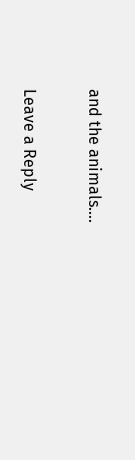and the animals….

Leave a Reply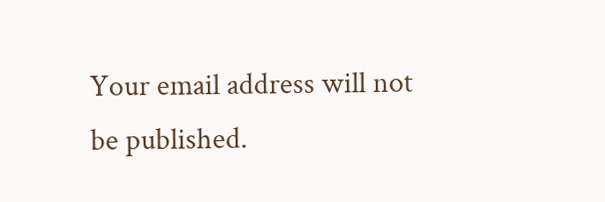Your email address will not be published.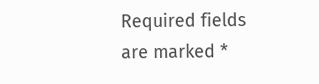Required fields are marked *